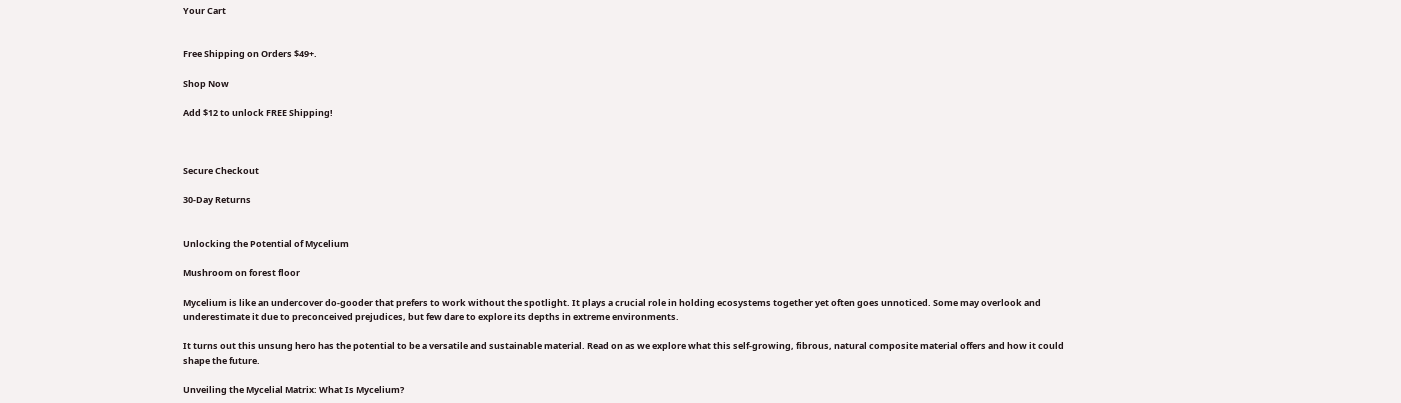Your Cart


Free Shipping on Orders $49+.

Shop Now

Add $12 to unlock FREE Shipping!



Secure Checkout

30-Day Returns


Unlocking the Potential of Mycelium

Mushroom on forest floor

Mycelium is like an undercover do-gooder that prefers to work without the spotlight. It plays a crucial role in holding ecosystems together yet often goes unnoticed. Some may overlook and underestimate it due to preconceived prejudices, but few dare to explore its depths in extreme environments.

It turns out this unsung hero has the potential to be a versatile and sustainable material. Read on as we explore what this self-growing, fibrous, natural composite material offers and how it could shape the future.

Unveiling the Mycelial Matrix: What Is Mycelium?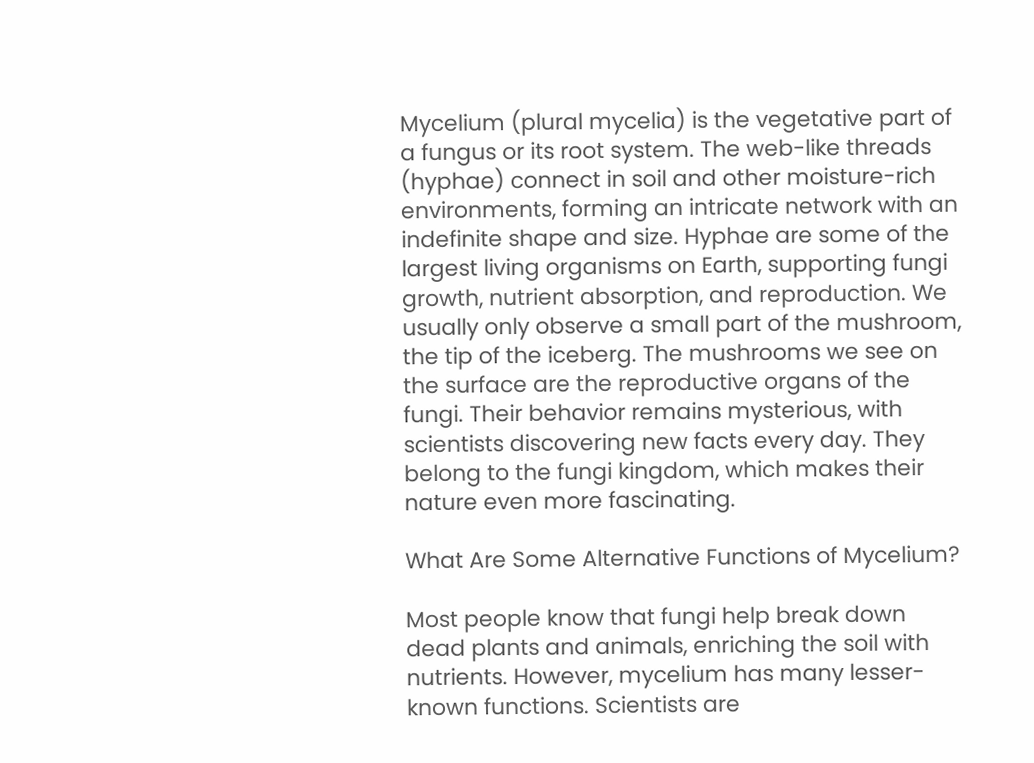Mycelium (plural mycelia) is the vegetative part of a fungus or its root system. The web-like threads (hyphae) connect in soil and other moisture-rich environments, forming an intricate network with an indefinite shape and size. Hyphae are some of the largest living organisms on Earth, supporting fungi growth, nutrient absorption, and reproduction. We usually only observe a small part of the mushroom, the tip of the iceberg. The mushrooms we see on the surface are the reproductive organs of the fungi. Their behavior remains mysterious, with scientists discovering new facts every day. They belong to the fungi kingdom, which makes their nature even more fascinating.

What Are Some Alternative Functions of Mycelium?

Most people know that fungi help break down dead plants and animals, enriching the soil with nutrients. However, mycelium has many lesser-known functions. Scientists are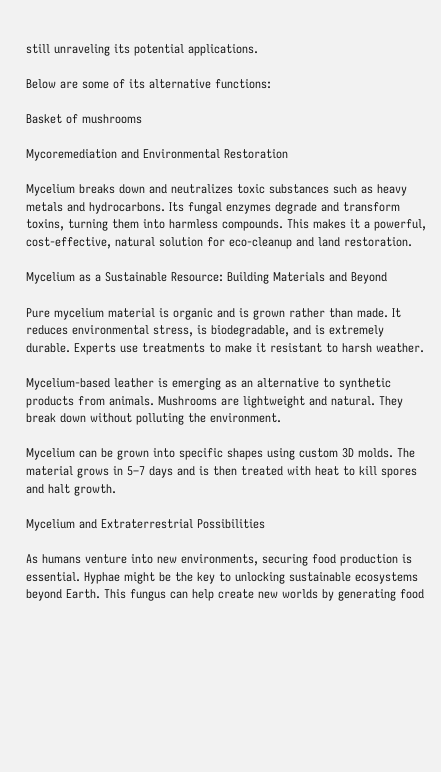still unraveling its potential applications.

Below are some of its alternative functions:

Basket of mushrooms

Mycoremediation and Environmental Restoration

Mycelium breaks down and neutralizes toxic substances such as heavy metals and hydrocarbons. Its fungal enzymes degrade and transform toxins, turning them into harmless compounds. This makes it a powerful, cost-effective, natural solution for eco-cleanup and land restoration.

Mycelium as a Sustainable Resource: Building Materials and Beyond

Pure mycelium material is organic and is grown rather than made. It reduces environmental stress, is biodegradable, and is extremely durable. Experts use treatments to make it resistant to harsh weather.

Mycelium-based leather is emerging as an alternative to synthetic products from animals. Mushrooms are lightweight and natural. They break down without polluting the environment.

Mycelium can be grown into specific shapes using custom 3D molds. The material grows in 5–7 days and is then treated with heat to kill spores and halt growth.

Mycelium and Extraterrestrial Possibilities

As humans venture into new environments, securing food production is essential. Hyphae might be the key to unlocking sustainable ecosystems beyond Earth. This fungus can help create new worlds by generating food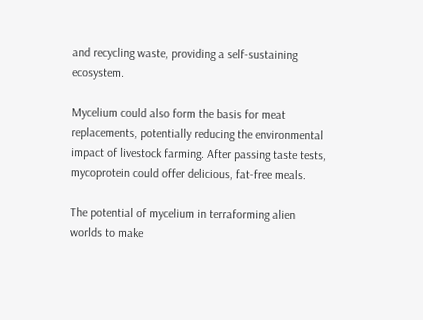and recycling waste, providing a self-sustaining ecosystem.

Mycelium could also form the basis for meat replacements, potentially reducing the environmental impact of livestock farming. After passing taste tests, mycoprotein could offer delicious, fat-free meals.

The potential of mycelium in terraforming alien worlds to make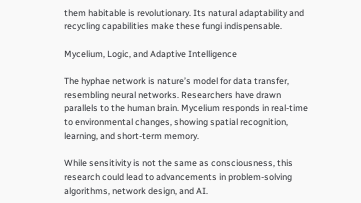them habitable is revolutionary. Its natural adaptability and recycling capabilities make these fungi indispensable.

Mycelium, Logic, and Adaptive Intelligence

The hyphae network is nature’s model for data transfer, resembling neural networks. Researchers have drawn parallels to the human brain. Mycelium responds in real-time to environmental changes, showing spatial recognition, learning, and short-term memory.

While sensitivity is not the same as consciousness, this research could lead to advancements in problem-solving algorithms, network design, and AI.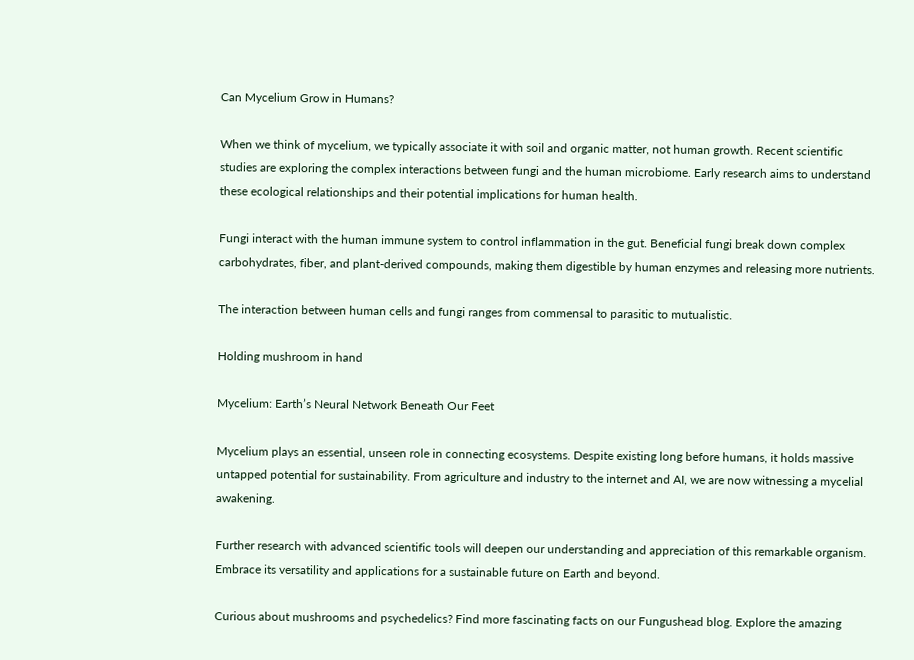Can Mycelium Grow in Humans?

When we think of mycelium, we typically associate it with soil and organic matter, not human growth. Recent scientific studies are exploring the complex interactions between fungi and the human microbiome. Early research aims to understand these ecological relationships and their potential implications for human health.

Fungi interact with the human immune system to control inflammation in the gut. Beneficial fungi break down complex carbohydrates, fiber, and plant-derived compounds, making them digestible by human enzymes and releasing more nutrients.

The interaction between human cells and fungi ranges from commensal to parasitic to mutualistic.

Holding mushroom in hand

Mycelium: Earth’s Neural Network Beneath Our Feet

Mycelium plays an essential, unseen role in connecting ecosystems. Despite existing long before humans, it holds massive untapped potential for sustainability. From agriculture and industry to the internet and AI, we are now witnessing a mycelial awakening.

Further research with advanced scientific tools will deepen our understanding and appreciation of this remarkable organism. Embrace its versatility and applications for a sustainable future on Earth and beyond.

Curious about mushrooms and psychedelics? Find more fascinating facts on our Fungushead blog. Explore the amazing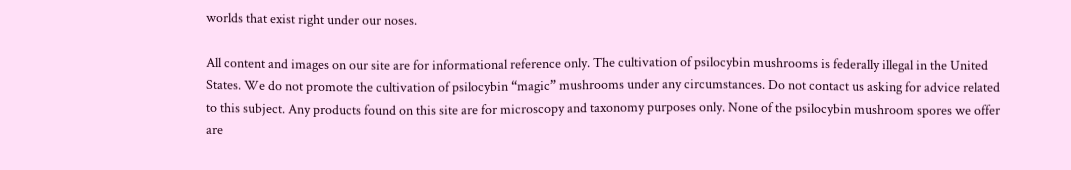worlds that exist right under our noses.

All content and images on our site are for informational reference only. The cultivation of psilocybin mushrooms is federally illegal in the United States. We do not promote the cultivation of psilocybin “magic” mushrooms under any circumstances. Do not contact us asking for advice related to this subject. Any products found on this site are for microscopy and taxonomy purposes only. None of the psilocybin mushroom spores we offer are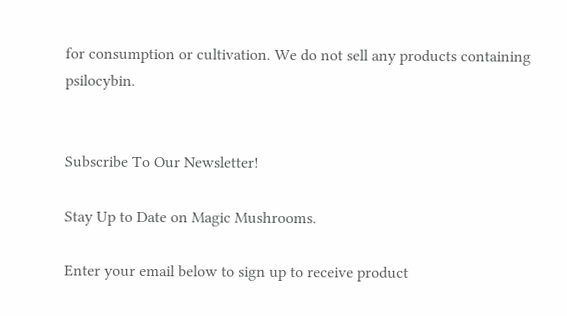for consumption or cultivation. We do not sell any products containing psilocybin.


Subscribe To Our Newsletter!

Stay Up to Date on Magic Mushrooms.

Enter your email below to sign up to receive product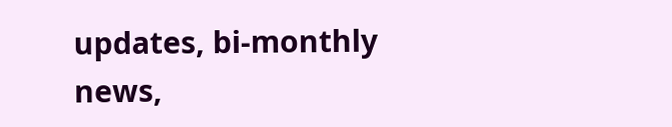updates, bi-monthly news,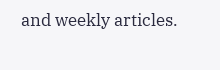and weekly articles.